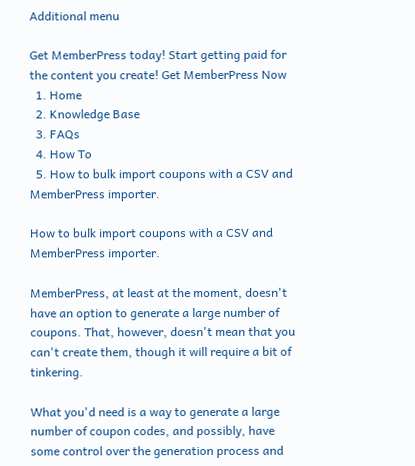Additional menu

Get MemberPress today! Start getting paid for the content you create! Get MemberPress Now
  1. Home
  2. Knowledge Base
  3. FAQs
  4. How To
  5. How to bulk import coupons with a CSV and MemberPress importer.

How to bulk import coupons with a CSV and MemberPress importer.

MemberPress, at least at the moment, doesn't have an option to generate a large number of coupons. That, however, doesn't mean that you can't create them, though it will require a bit of tinkering.

What you'd need is a way to generate a large number of coupon codes, and possibly, have some control over the generation process and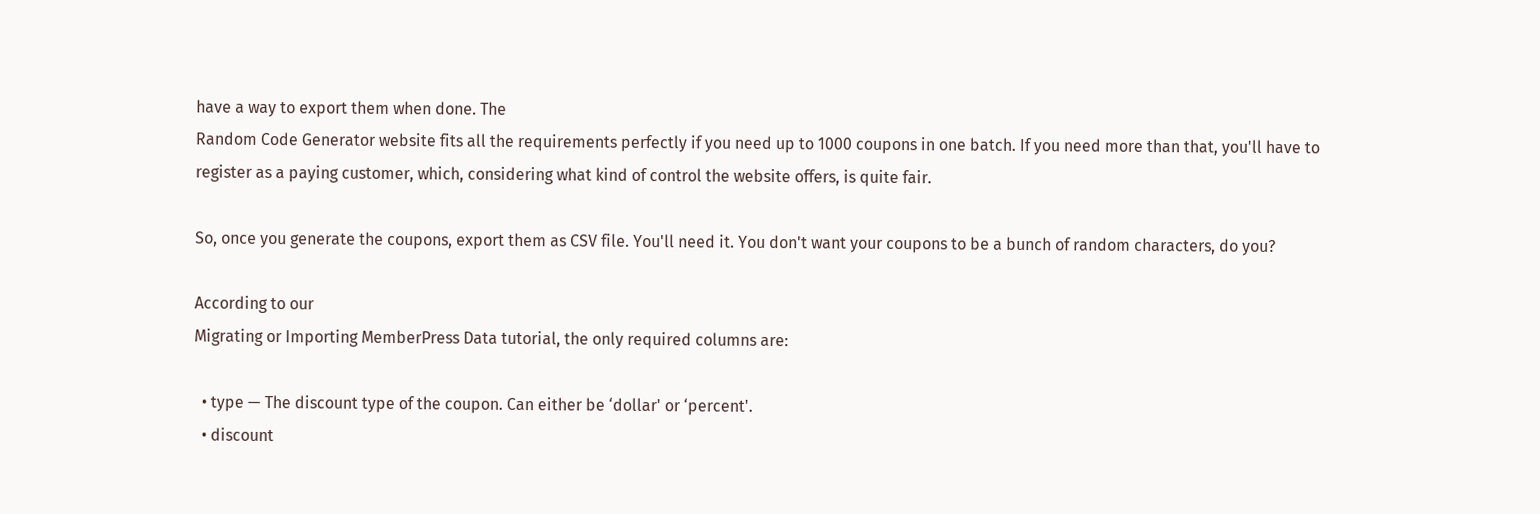have a way to export them when done. The
Random Code Generator website fits all the requirements perfectly if you need up to 1000 coupons in one batch. If you need more than that, you'll have to register as a paying customer, which, considering what kind of control the website offers, is quite fair.

So, once you generate the coupons, export them as CSV file. You'll need it. You don't want your coupons to be a bunch of random characters, do you?

According to our
Migrating or Importing MemberPress Data tutorial, the only required columns are:

  • type — The discount type of the coupon. Can either be ‘dollar' or ‘percent'.
  • discount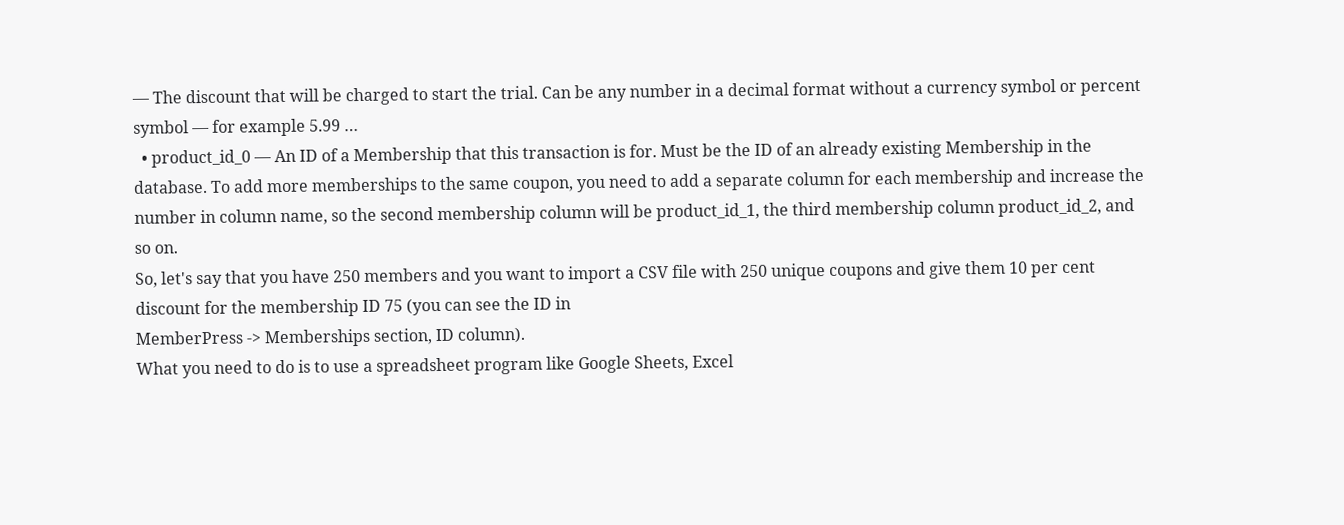— The discount that will be charged to start the trial. Can be any number in a decimal format without a currency symbol or percent symbol — for example 5.99 …
  • product_id_0 — An ID of a Membership that this transaction is for. Must be the ID of an already existing Membership in the database. To add more memberships to the same coupon, you need to add a separate column for each membership and increase the number in column name, so the second membership column will be product_id_1, the third membership column product_id_2, and so on.
So, let's say that you have 250 members and you want to import a CSV file with 250 unique coupons and give them 10 per cent discount for the membership ID 75 (you can see the ID in
MemberPress -> Memberships section, ID column).
What you need to do is to use a spreadsheet program like Google Sheets, Excel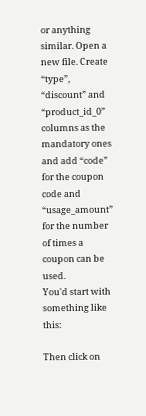or anything similar. Open a new file. Create “type”, “discount” and “product_id_0” columns as the mandatory ones and add “code” for the coupon code and “usage_amount” for the number of times a coupon can be used.
You'd start with something like this:

Then click on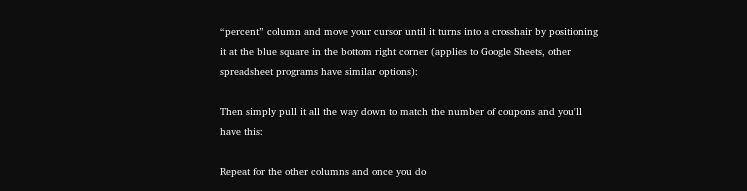“percent” column and move your cursor until it turns into a crosshair by positioning it at the blue square in the bottom right corner (applies to Google Sheets, other spreadsheet programs have similar options):

Then simply pull it all the way down to match the number of coupons and you'll have this:

Repeat for the other columns and once you do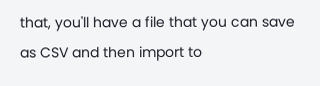that, you'll have a file that you can save as CSV and then import to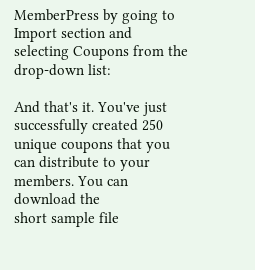MemberPress by going to Import section and selecting Coupons from the drop-down list:

And that's it. You've just successfully created 250 unique coupons that you can distribute to your members. You can download the
short sample file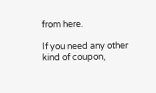from here.

If you need any other kind of coupon,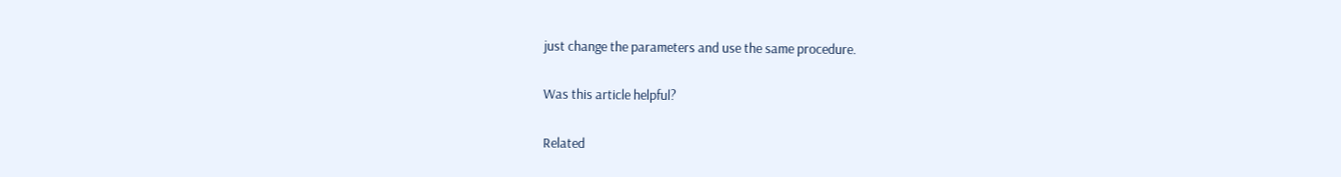just change the parameters and use the same procedure.

Was this article helpful?

Related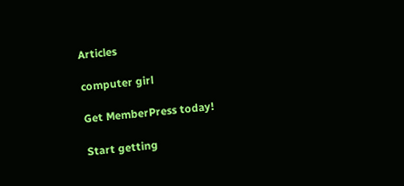Articles

computer girl

Get MemberPress today!

Start getting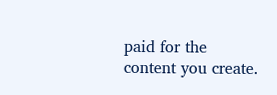paid for the content you create.